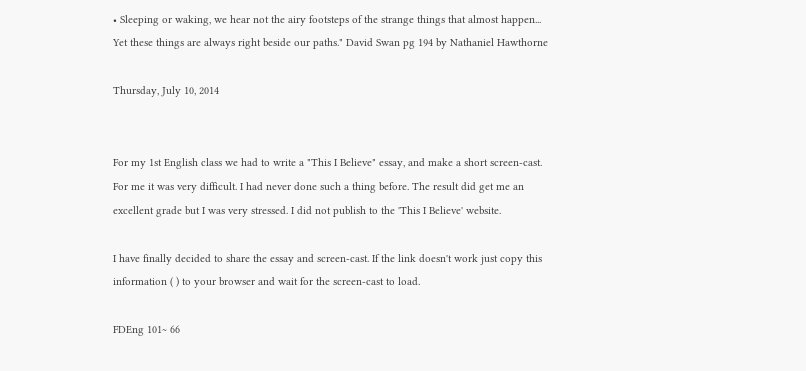• Sleeping or waking, we hear not the airy footsteps of the strange things that almost happen... Yet these things are always right beside our paths." David Swan pg 194 by Nathaniel Hawthorne

Thursday, July 10, 2014


For my 1st English class we had to write a "This I Believe" essay, and make a short screen-cast. For me it was very difficult. I had never done such a thing before. The result did get me an excellent grade but I was very stressed. I did not publish to the 'This I Believe' website.

I have finally decided to share the essay and screen-cast. If the link doesn't work just copy this information ( ) to your browser and wait for the screen-cast to load.

FDEng 101~ 66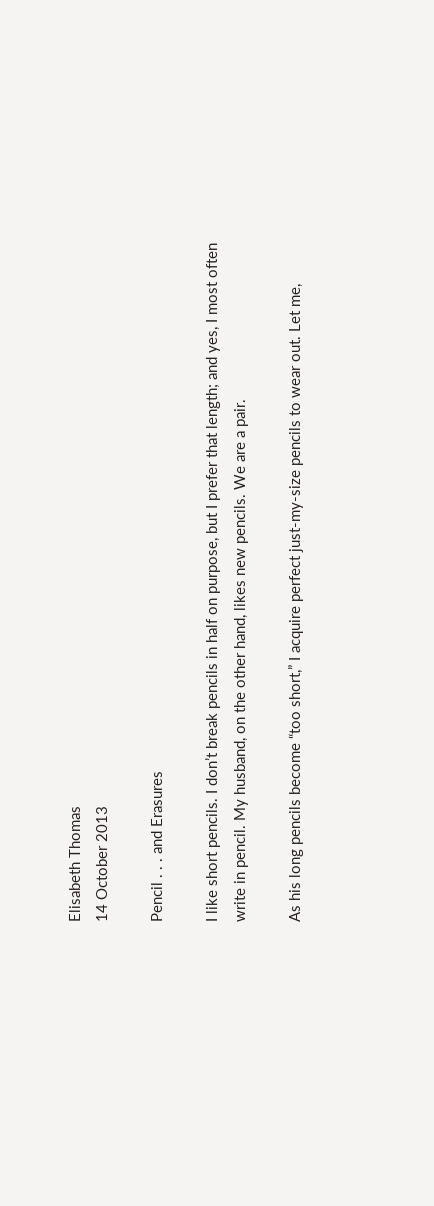Elisabeth Thomas
14 October 2013

Pencil . . . and Erasures

I like short pencils. I don’t break pencils in half on purpose, but I prefer that length; and yes, I most often write in pencil. My husband, on the other hand, likes new pencils. We are a pair.

As his long pencils become “too short,” I acquire perfect just-my-size pencils to wear out. Let me,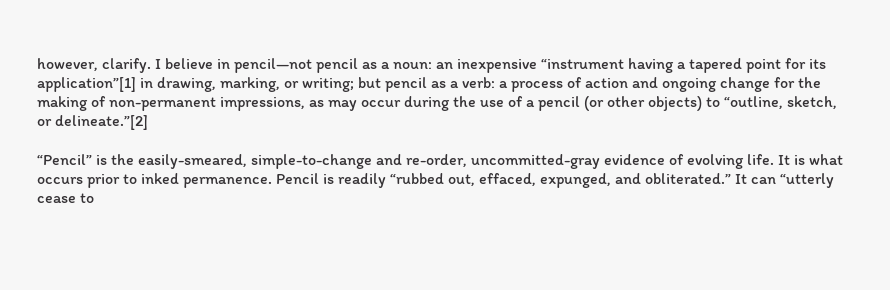however, clarify. I believe in pencil—not pencil as a noun: an inexpensive “instrument having a tapered point for its application”[1] in drawing, marking, or writing; but pencil as a verb: a process of action and ongoing change for the making of non-permanent impressions, as may occur during the use of a pencil (or other objects) to “outline, sketch, or delineate.”[2]

“Pencil” is the easily-smeared, simple-to-change and re-order, uncommitted-gray evidence of evolving life. It is what occurs prior to inked permanence. Pencil is readily “rubbed out, effaced, expunged, and obliterated.” It can “utterly cease to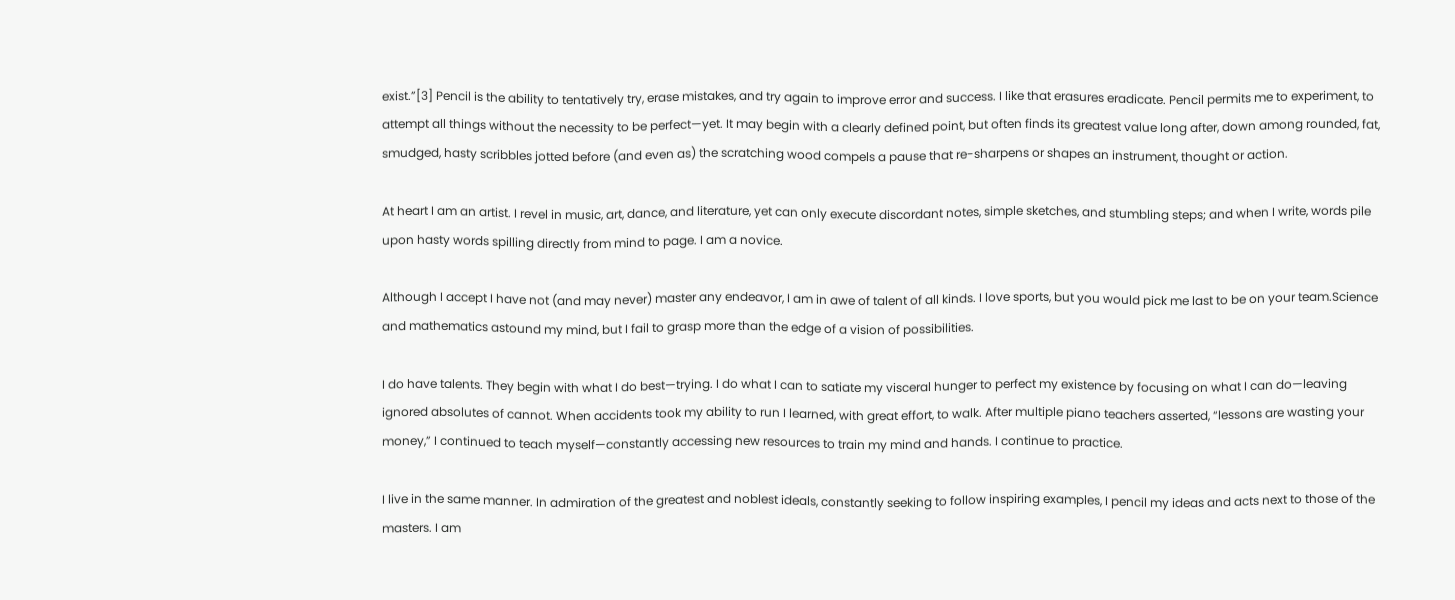exist.”[3] Pencil is the ability to tentatively try, erase mistakes, and try again to improve error and success. I like that erasures eradicate. Pencil permits me to experiment, to attempt all things without the necessity to be perfect—yet. It may begin with a clearly defined point, but often finds its greatest value long after, down among rounded, fat, smudged, hasty scribbles jotted before (and even as) the scratching wood compels a pause that re-sharpens or shapes an instrument, thought or action.

At heart I am an artist. I revel in music, art, dance, and literature, yet can only execute discordant notes, simple sketches, and stumbling steps; and when I write, words pile upon hasty words spilling directly from mind to page. I am a novice.

Although I accept I have not (and may never) master any endeavor, I am in awe of talent of all kinds. I love sports, but you would pick me last to be on your team.Science and mathematics astound my mind, but I fail to grasp more than the edge of a vision of possibilities.

I do have talents. They begin with what I do best—trying. I do what I can to satiate my visceral hunger to perfect my existence by focusing on what I can do—leaving ignored absolutes of cannot. When accidents took my ability to run I learned, with great effort, to walk. After multiple piano teachers asserted, “lessons are wasting your money,” I continued to teach myself—constantly accessing new resources to train my mind and hands. I continue to practice.

I live in the same manner. In admiration of the greatest and noblest ideals, constantly seeking to follow inspiring examples, I pencil my ideas and acts next to those of the masters. I am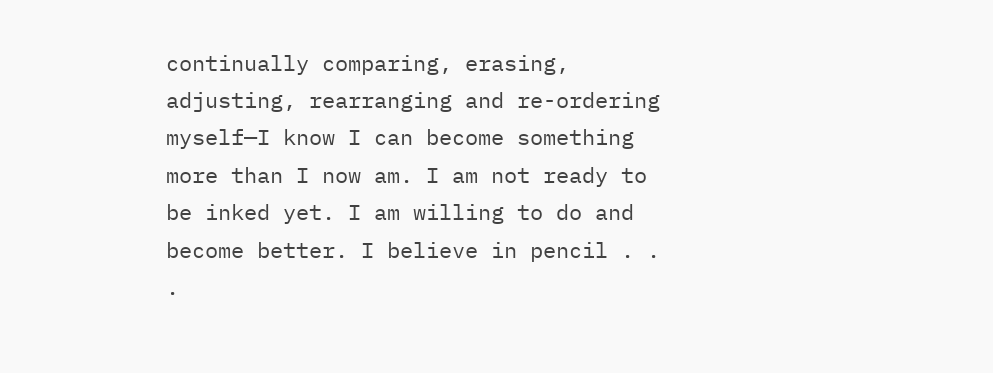continually comparing, erasing, adjusting, rearranging and re-ordering myself—I know I can become something more than I now am. I am not ready to be inked yet. I am willing to do and become better. I believe in pencil . . .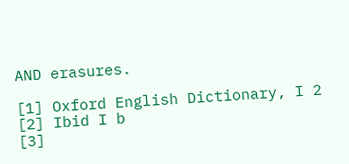AND erasures.

[1] Oxford English Dictionary, I 2
[2] Ibid I b
[3]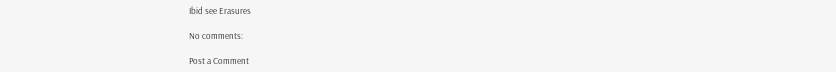Ibid see Erasures

No comments:

Post a Comment